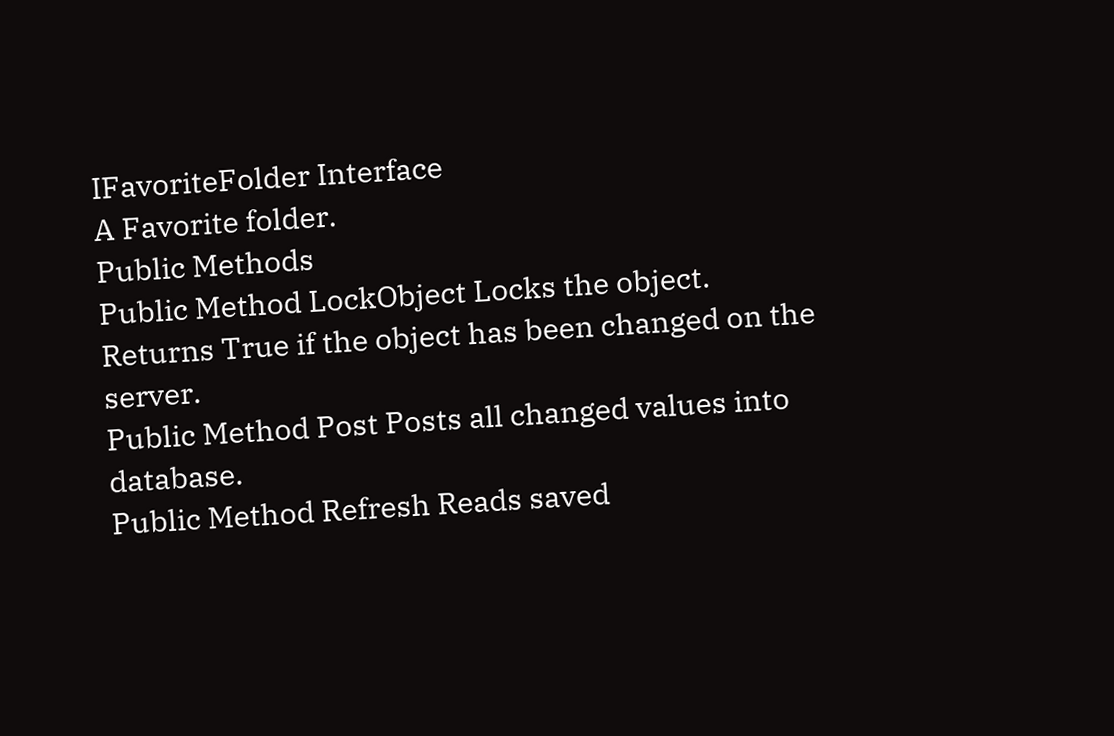IFavoriteFolder Interface
A Favorite folder.
Public Methods
Public Method LockObject Locks the object. Returns True if the object has been changed on the server.
Public Method Post Posts all changed values into database.
Public Method Refresh Reads saved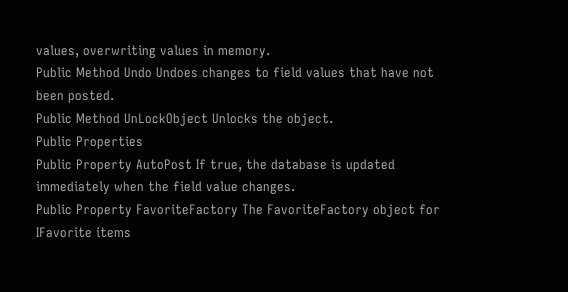values, overwriting values in memory.
Public Method Undo Undoes changes to field values that have not been posted.
Public Method UnLockObject Unlocks the object.
Public Properties
Public Property AutoPost If true, the database is updated immediately when the field value changes.
Public Property FavoriteFactory The FavoriteFactory object for IFavorite items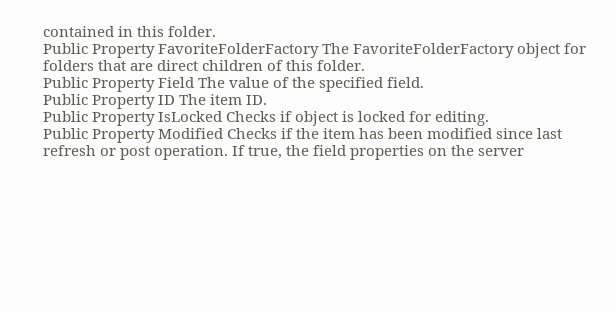contained in this folder.
Public Property FavoriteFolderFactory The FavoriteFolderFactory object for folders that are direct children of this folder.
Public Property Field The value of the specified field.
Public Property ID The item ID.
Public Property IsLocked Checks if object is locked for editing.
Public Property Modified Checks if the item has been modified since last refresh or post operation. If true, the field properties on the server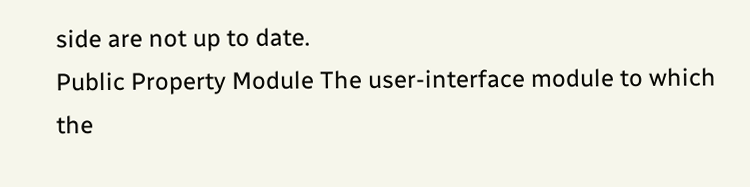side are not up to date.
Public Property Module The user-interface module to which the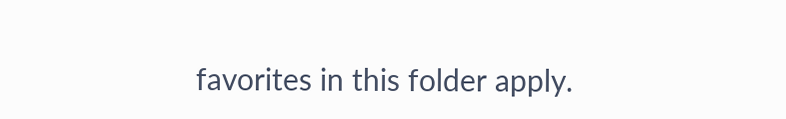favorites in this folder apply.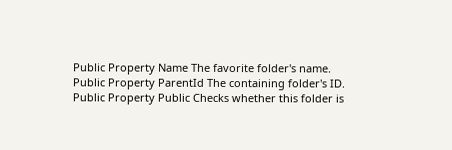Public Property Name The favorite folder's name.
Public Property ParentId The containing folder's ID.
Public Property Public Checks whether this folder is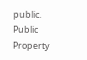public.
Public Property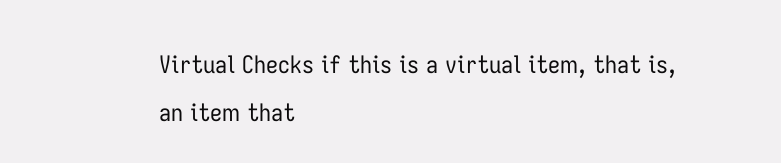Virtual Checks if this is a virtual item, that is, an item that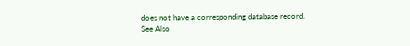does not have a corresponding database record.
See Also